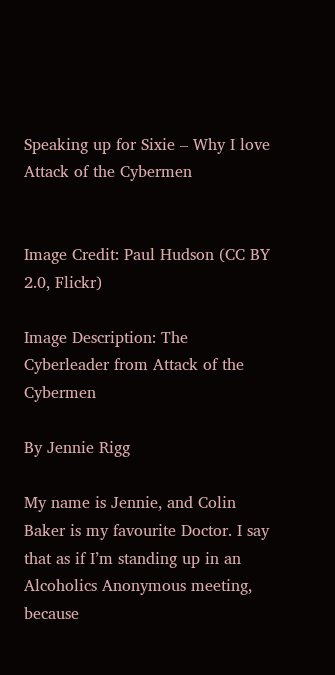Speaking up for Sixie – Why I love Attack of the Cybermen


Image Credit: Paul Hudson (CC BY 2.0, Flickr)

Image Description: The Cyberleader from Attack of the Cybermen

By Jennie Rigg

My name is Jennie, and Colin Baker is my favourite Doctor. I say that as if I’m standing up in an Alcoholics Anonymous meeting, because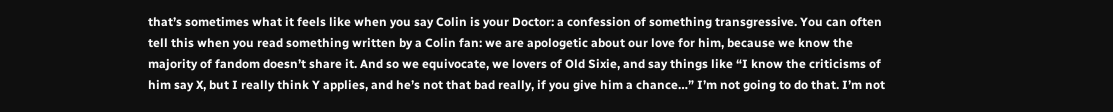that’s sometimes what it feels like when you say Colin is your Doctor: a confession of something transgressive. You can often tell this when you read something written by a Colin fan: we are apologetic about our love for him, because we know the majority of fandom doesn’t share it. And so we equivocate, we lovers of Old Sixie, and say things like “I know the criticisms of him say X, but I really think Y applies, and he’s not that bad really, if you give him a chance…” I’m not going to do that. I’m not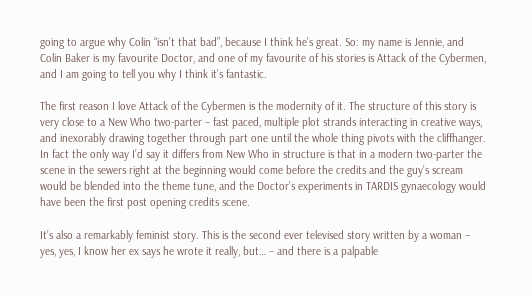going to argue why Colin “isn’t that bad”, because I think he’s great. So: my name is Jennie, and Colin Baker is my favourite Doctor, and one of my favourite of his stories is Attack of the Cybermen, and I am going to tell you why I think it’s fantastic.

The first reason I love Attack of the Cybermen is the modernity of it. The structure of this story is very close to a New Who two-parter – fast paced, multiple plot strands interacting in creative ways, and inexorably drawing together through part one until the whole thing pivots with the cliffhanger. In fact the only way I’d say it differs from New Who in structure is that in a modern two-parter the scene in the sewers right at the beginning would come before the credits and the guy’s scream would be blended into the theme tune, and the Doctor’s experiments in TARDIS gynaecology would have been the first post opening credits scene.

It’s also a remarkably feminist story. This is the second ever televised story written by a woman – yes, yes, I know her ex says he wrote it really, but… – and there is a palpable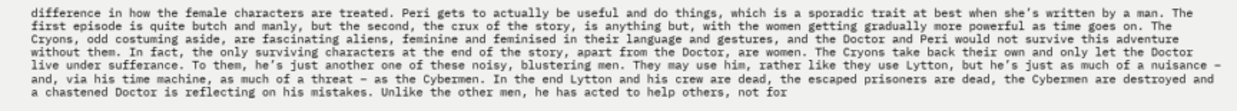difference in how the female characters are treated. Peri gets to actually be useful and do things, which is a sporadic trait at best when she’s written by a man. The first episode is quite butch and manly, but the second, the crux of the story, is anything but, with the women getting gradually more powerful as time goes on. The Cryons, odd costuming aside, are fascinating aliens, feminine and feminised in their language and gestures, and the Doctor and Peri would not survive this adventure without them. In fact, the only surviving characters at the end of the story, apart from the Doctor, are women. The Cryons take back their own and only let the Doctor live under sufferance. To them, he’s just another one of these noisy, blustering men. They may use him, rather like they use Lytton, but he’s just as much of a nuisance – and, via his time machine, as much of a threat – as the Cybermen. In the end Lytton and his crew are dead, the escaped prisoners are dead, the Cybermen are destroyed and a chastened Doctor is reflecting on his mistakes. Unlike the other men, he has acted to help others, not for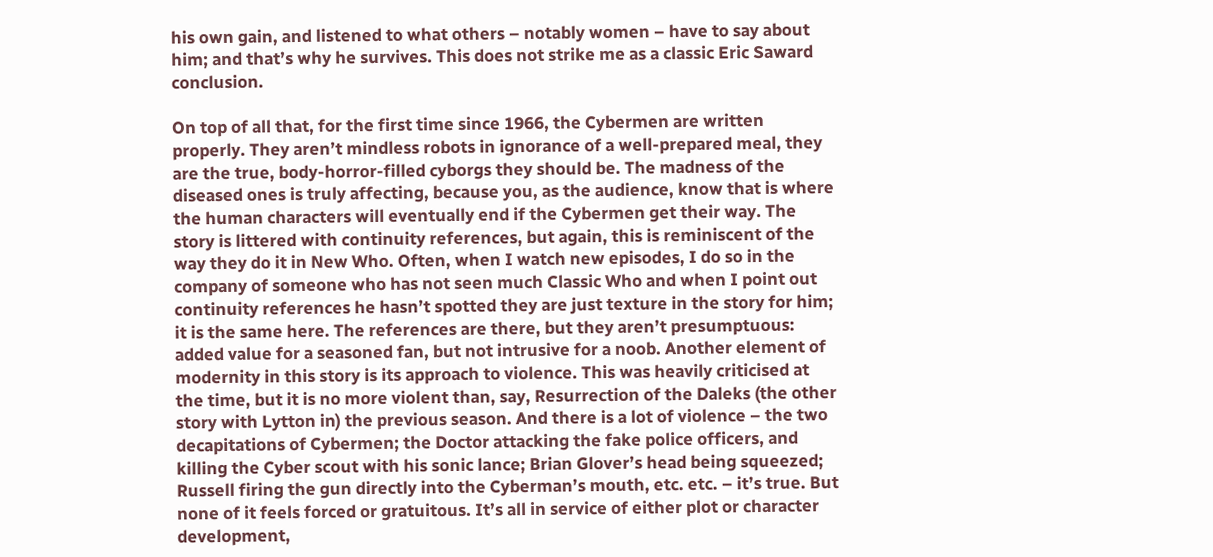his own gain, and listened to what others – notably women – have to say about him; and that’s why he survives. This does not strike me as a classic Eric Saward conclusion.

On top of all that, for the first time since 1966, the Cybermen are written properly. They aren’t mindless robots in ignorance of a well-prepared meal, they are the true, body-horror-filled cyborgs they should be. The madness of the diseased ones is truly affecting, because you, as the audience, know that is where the human characters will eventually end if the Cybermen get their way. The story is littered with continuity references, but again, this is reminiscent of the way they do it in New Who. Often, when I watch new episodes, I do so in the company of someone who has not seen much Classic Who and when I point out continuity references he hasn’t spotted they are just texture in the story for him; it is the same here. The references are there, but they aren’t presumptuous: added value for a seasoned fan, but not intrusive for a noob. Another element of modernity in this story is its approach to violence. This was heavily criticised at the time, but it is no more violent than, say, Resurrection of the Daleks (the other story with Lytton in) the previous season. And there is a lot of violence – the two decapitations of Cybermen; the Doctor attacking the fake police officers, and killing the Cyber scout with his sonic lance; Brian Glover’s head being squeezed; Russell firing the gun directly into the Cyberman’s mouth, etc. etc. – it’s true. But none of it feels forced or gratuitous. It’s all in service of either plot or character development,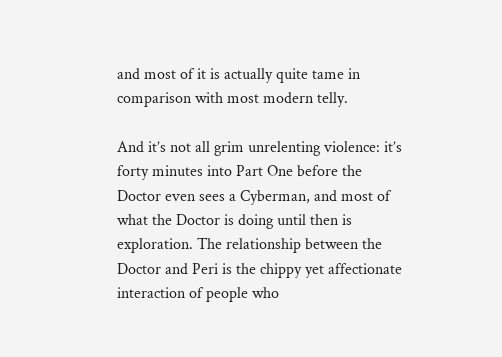and most of it is actually quite tame in comparison with most modern telly.

And it’s not all grim unrelenting violence: it’s forty minutes into Part One before the Doctor even sees a Cyberman, and most of what the Doctor is doing until then is exploration. The relationship between the Doctor and Peri is the chippy yet affectionate interaction of people who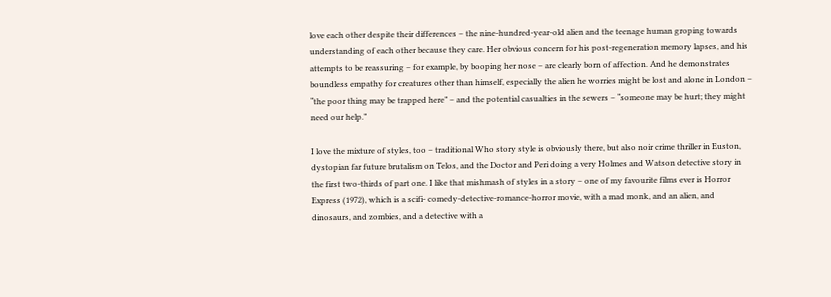love each other despite their differences – the nine-hundred-year-old alien and the teenage human groping towards understanding of each other because they care. Her obvious concern for his post-regeneration memory lapses, and his attempts to be reassuring – for example, by booping her nose – are clearly born of affection. And he demonstrates boundless empathy for creatures other than himself, especially the alien he worries might be lost and alone in London – “the poor thing may be trapped here” – and the potential casualties in the sewers – “someone may be hurt; they might need our help.”

I love the mixture of styles, too – traditional Who story style is obviously there, but also noir crime thriller in Euston, dystopian far future brutalism on Telos, and the Doctor and Peri doing a very Holmes and Watson detective story in the first two-thirds of part one. I like that mishmash of styles in a story – one of my favourite films ever is Horror Express (1972), which is a scifi- comedy-detective-romance-horror movie, with a mad monk, and an alien, and dinosaurs, and zombies, and a detective with a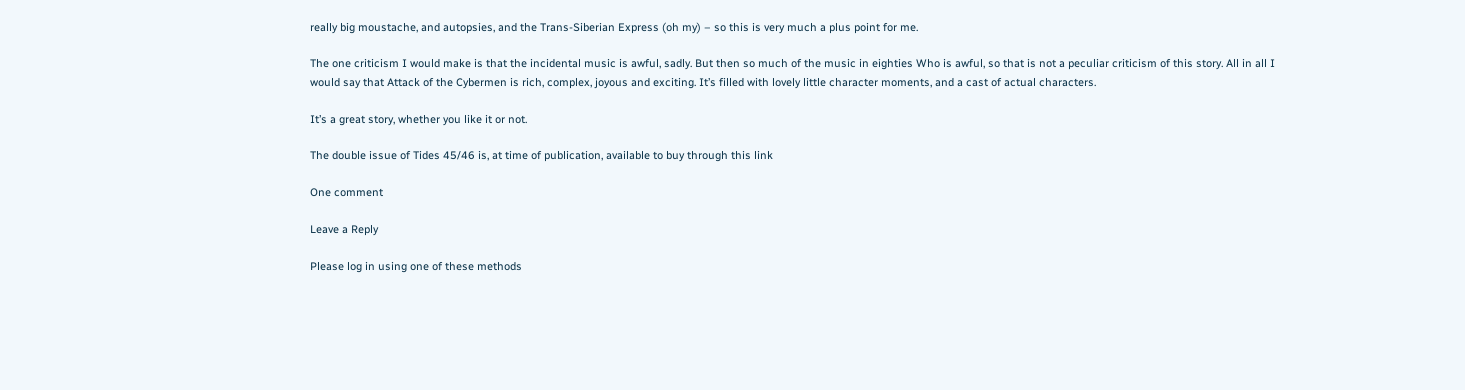really big moustache, and autopsies, and the Trans-Siberian Express (oh my) – so this is very much a plus point for me.

The one criticism I would make is that the incidental music is awful, sadly. But then so much of the music in eighties Who is awful, so that is not a peculiar criticism of this story. All in all I would say that Attack of the Cybermen is rich, complex, joyous and exciting. It’s filled with lovely little character moments, and a cast of actual characters.

It’s a great story, whether you like it or not.

The double issue of Tides 45/46 is, at time of publication, available to buy through this link

One comment

Leave a Reply

Please log in using one of these methods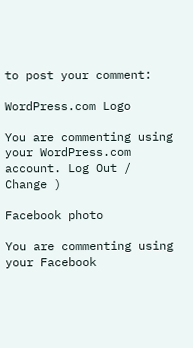to post your comment:

WordPress.com Logo

You are commenting using your WordPress.com account. Log Out /  Change )

Facebook photo

You are commenting using your Facebook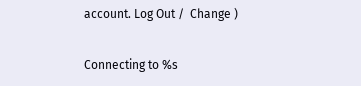account. Log Out /  Change )

Connecting to %s